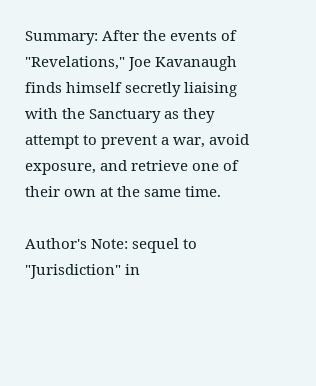Summary: After the events of "Revelations," Joe Kavanaugh finds himself secretly liaising with the Sanctuary as they attempt to prevent a war, avoid exposure, and retrieve one of their own at the same time.

Author's Note: sequel to "Jurisdiction" in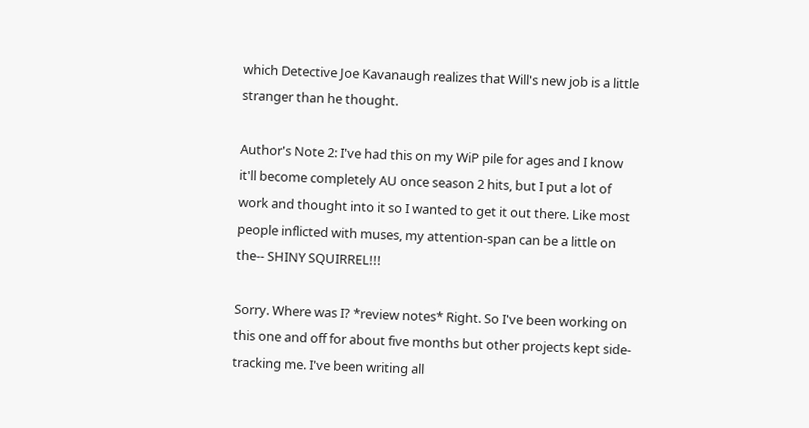which Detective Joe Kavanaugh realizes that Will's new job is a little stranger than he thought.

Author's Note 2: I've had this on my WiP pile for ages and I know it'll become completely AU once season 2 hits, but I put a lot of work and thought into it so I wanted to get it out there. Like most people inflicted with muses, my attention-span can be a little on the-- SHINY SQUIRREL!!!

Sorry. Where was I? *review notes* Right. So I've been working on this one and off for about five months but other projects kept side-tracking me. I've been writing all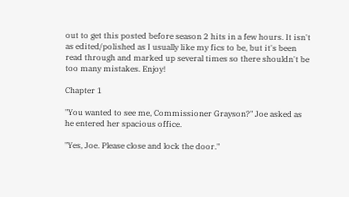out to get this posted before season 2 hits in a few hours. It isn't as edited/polished as I usually like my fics to be, but it's been read through and marked up several times so there shouldn't be too many mistakes. Enjoy!

Chapter 1

"You wanted to see me, Commissioner Grayson?" Joe asked as he entered her spacious office.

"Yes, Joe. Please close and lock the door."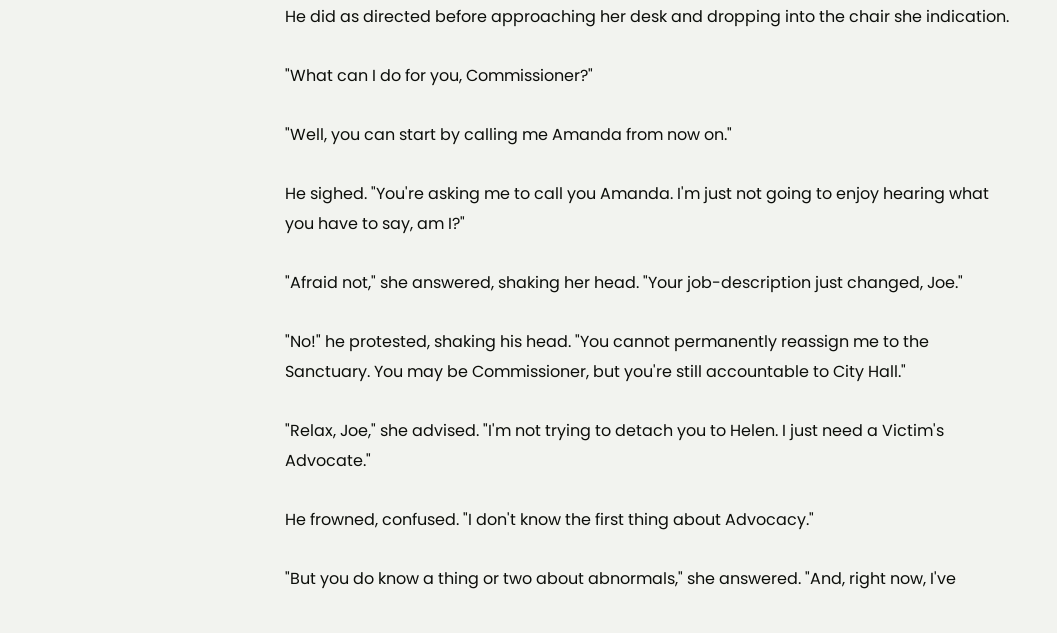He did as directed before approaching her desk and dropping into the chair she indication.

"What can I do for you, Commissioner?"

"Well, you can start by calling me Amanda from now on."

He sighed. "You're asking me to call you Amanda. I'm just not going to enjoy hearing what you have to say, am I?"

"Afraid not," she answered, shaking her head. "Your job-description just changed, Joe."

"No!" he protested, shaking his head. "You cannot permanently reassign me to the Sanctuary. You may be Commissioner, but you're still accountable to City Hall."

"Relax, Joe," she advised. "I'm not trying to detach you to Helen. I just need a Victim's Advocate."

He frowned, confused. "I don't know the first thing about Advocacy."

"But you do know a thing or two about abnormals," she answered. "And, right now, I've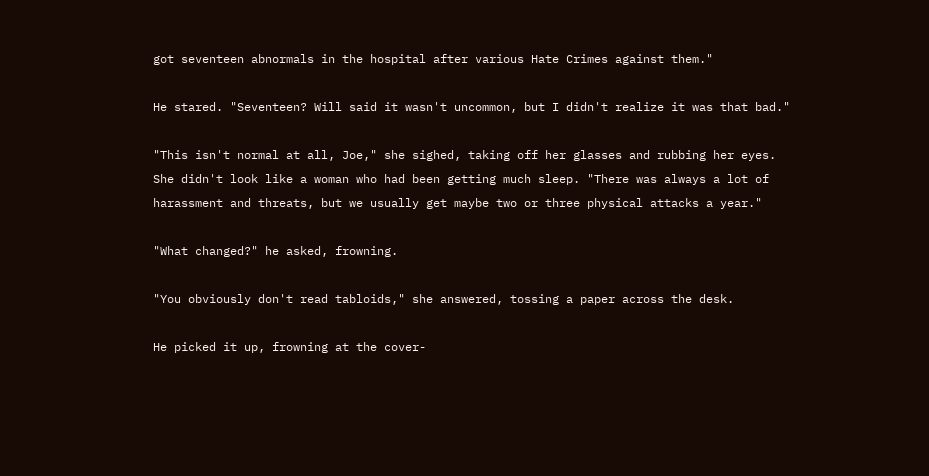got seventeen abnormals in the hospital after various Hate Crimes against them."

He stared. "Seventeen? Will said it wasn't uncommon, but I didn't realize it was that bad."

"This isn't normal at all, Joe," she sighed, taking off her glasses and rubbing her eyes. She didn't look like a woman who had been getting much sleep. "There was always a lot of harassment and threats, but we usually get maybe two or three physical attacks a year."

"What changed?" he asked, frowning.

"You obviously don't read tabloids," she answered, tossing a paper across the desk.

He picked it up, frowning at the cover-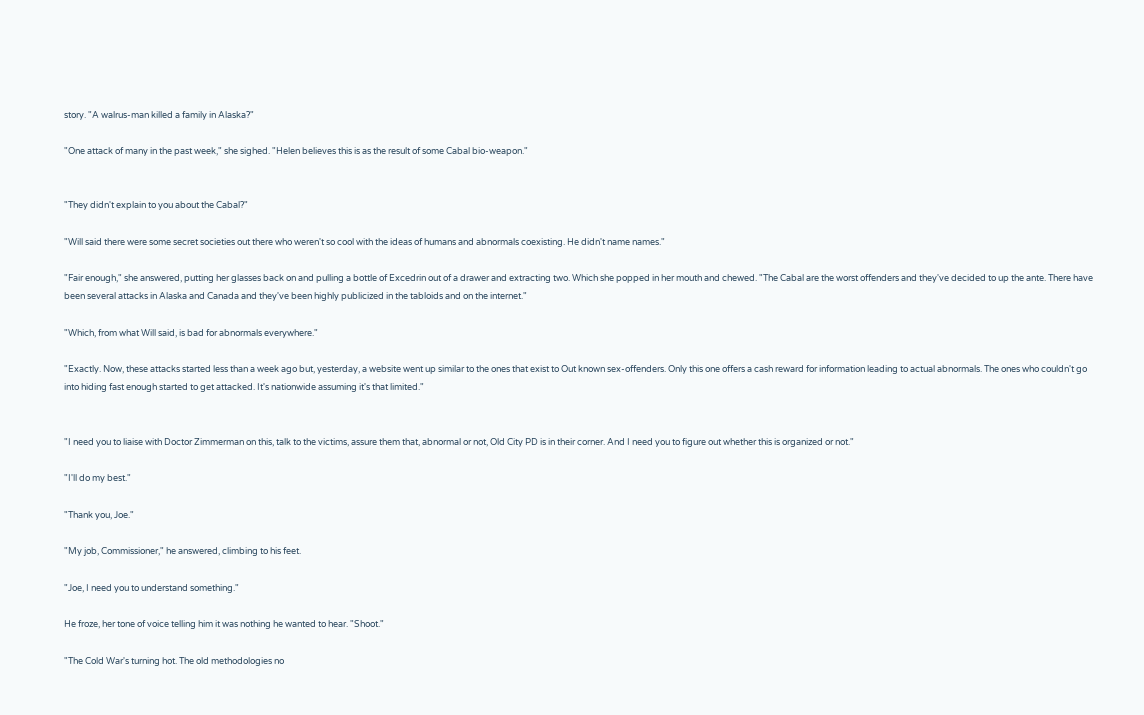story. "A walrus-man killed a family in Alaska?"

"One attack of many in the past week," she sighed. "Helen believes this is as the result of some Cabal bio-weapon."


"They didn't explain to you about the Cabal?"

"Will said there were some secret societies out there who weren't so cool with the ideas of humans and abnormals coexisting. He didn't name names."

"Fair enough," she answered, putting her glasses back on and pulling a bottle of Excedrin out of a drawer and extracting two. Which she popped in her mouth and chewed. "The Cabal are the worst offenders and they've decided to up the ante. There have been several attacks in Alaska and Canada and they've been highly publicized in the tabloids and on the internet."

"Which, from what Will said, is bad for abnormals everywhere."

"Exactly. Now, these attacks started less than a week ago but, yesterday, a website went up similar to the ones that exist to Out known sex-offenders. Only this one offers a cash reward for information leading to actual abnormals. The ones who couldn't go into hiding fast enough started to get attacked. It's nationwide assuming it's that limited."


"I need you to liaise with Doctor Zimmerman on this, talk to the victims, assure them that, abnormal or not, Old City PD is in their corner. And I need you to figure out whether this is organized or not."

"I'll do my best."

"Thank you, Joe."

"My job, Commissioner," he answered, climbing to his feet.

"Joe, I need you to understand something."

He froze, her tone of voice telling him it was nothing he wanted to hear. "Shoot."

"The Cold War's turning hot. The old methodologies no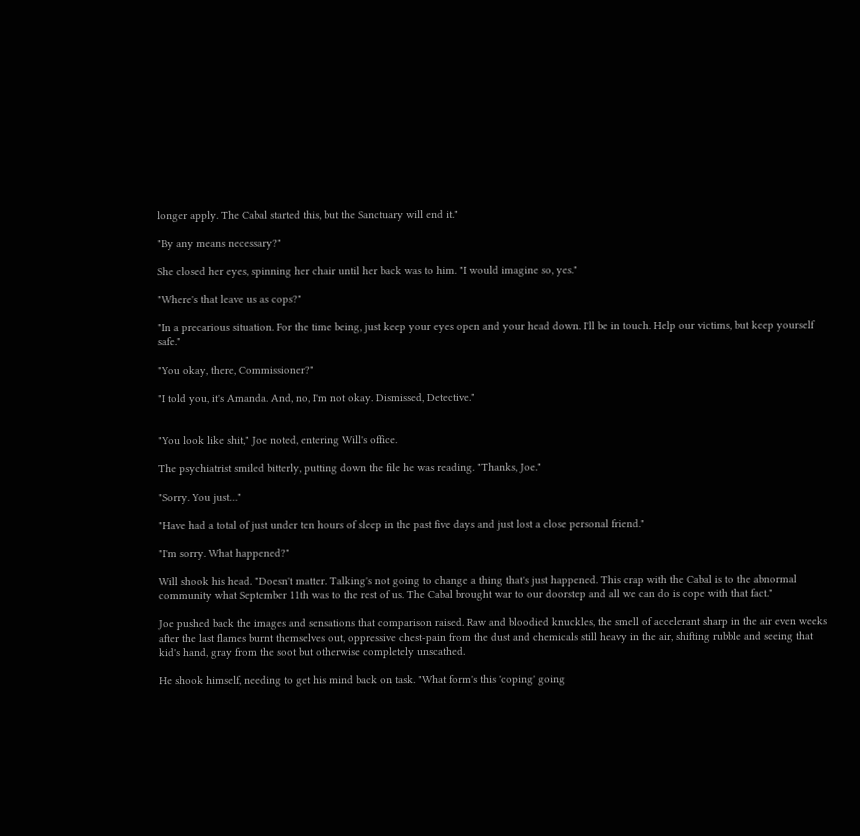longer apply. The Cabal started this, but the Sanctuary will end it."

"By any means necessary?"

She closed her eyes, spinning her chair until her back was to him. "I would imagine so, yes."

"Where's that leave us as cops?"

"In a precarious situation. For the time being, just keep your eyes open and your head down. I'll be in touch. Help our victims, but keep yourself safe."

"You okay, there, Commissioner?"

"I told you, it's Amanda. And, no, I'm not okay. Dismissed, Detective."


"You look like shit," Joe noted, entering Will's office.

The psychiatrist smiled bitterly, putting down the file he was reading. "Thanks, Joe."

"Sorry. You just…"

"Have had a total of just under ten hours of sleep in the past five days and just lost a close personal friend."

"I'm sorry. What happened?"

Will shook his head. "Doesn't matter. Talking's not going to change a thing that's just happened. This crap with the Cabal is to the abnormal community what September 11th was to the rest of us. The Cabal brought war to our doorstep and all we can do is cope with that fact."

Joe pushed back the images and sensations that comparison raised. Raw and bloodied knuckles, the smell of accelerant sharp in the air even weeks after the last flames burnt themselves out, oppressive chest-pain from the dust and chemicals still heavy in the air, shifting rubble and seeing that kid's hand, gray from the soot but otherwise completely unscathed.

He shook himself, needing to get his mind back on task. "What form's this 'coping' going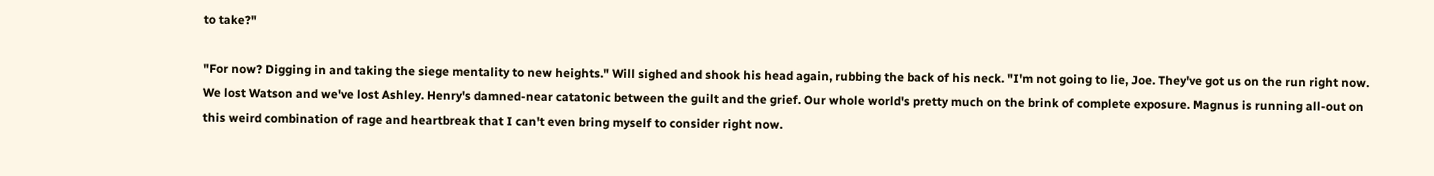to take?"

"For now? Digging in and taking the siege mentality to new heights." Will sighed and shook his head again, rubbing the back of his neck. "I'm not going to lie, Joe. They've got us on the run right now. We lost Watson and we've lost Ashley. Henry's damned-near catatonic between the guilt and the grief. Our whole world's pretty much on the brink of complete exposure. Magnus is running all-out on this weird combination of rage and heartbreak that I can't even bring myself to consider right now.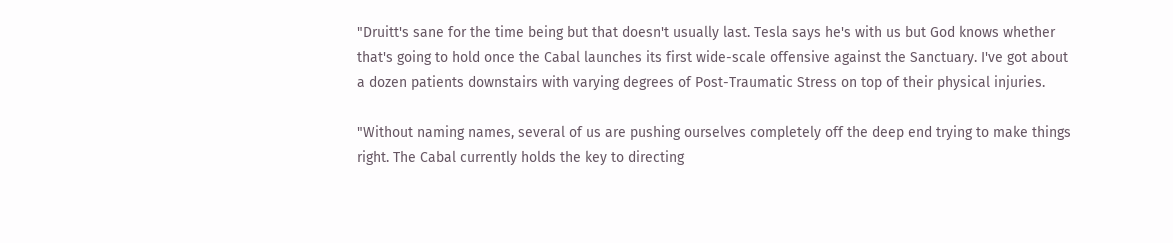"Druitt's sane for the time being but that doesn't usually last. Tesla says he's with us but God knows whether that's going to hold once the Cabal launches its first wide-scale offensive against the Sanctuary. I've got about a dozen patients downstairs with varying degrees of Post-Traumatic Stress on top of their physical injuries.

"Without naming names, several of us are pushing ourselves completely off the deep end trying to make things right. The Cabal currently holds the key to directing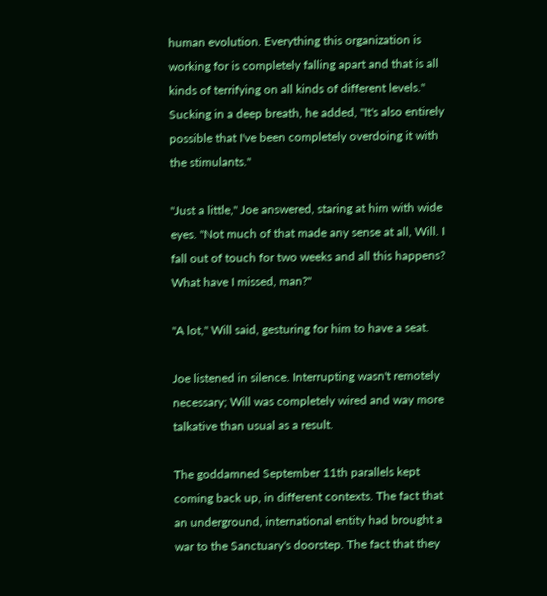human evolution. Everything this organization is working for is completely falling apart and that is all kinds of terrifying on all kinds of different levels." Sucking in a deep breath, he added, "It's also entirely possible that I've been completely overdoing it with the stimulants."

"Just a little," Joe answered, staring at him with wide eyes. "Not much of that made any sense at all, Will. I fall out of touch for two weeks and all this happens? What have I missed, man?"

"A lot," Will said, gesturing for him to have a seat.

Joe listened in silence. Interrupting wasn't remotely necessary; Will was completely wired and way more talkative than usual as a result.

The goddamned September 11th parallels kept coming back up, in different contexts. The fact that an underground, international entity had brought a war to the Sanctuary's doorstep. The fact that they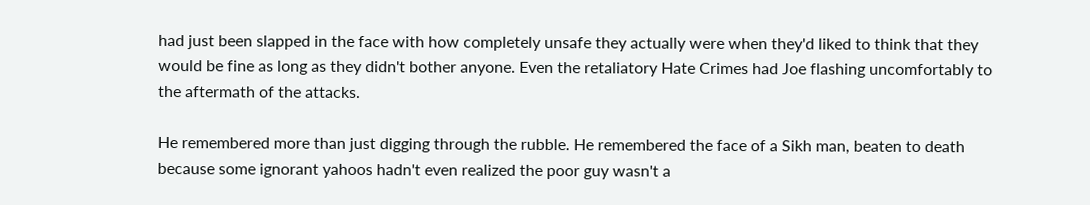had just been slapped in the face with how completely unsafe they actually were when they'd liked to think that they would be fine as long as they didn't bother anyone. Even the retaliatory Hate Crimes had Joe flashing uncomfortably to the aftermath of the attacks.

He remembered more than just digging through the rubble. He remembered the face of a Sikh man, beaten to death because some ignorant yahoos hadn't even realized the poor guy wasn't a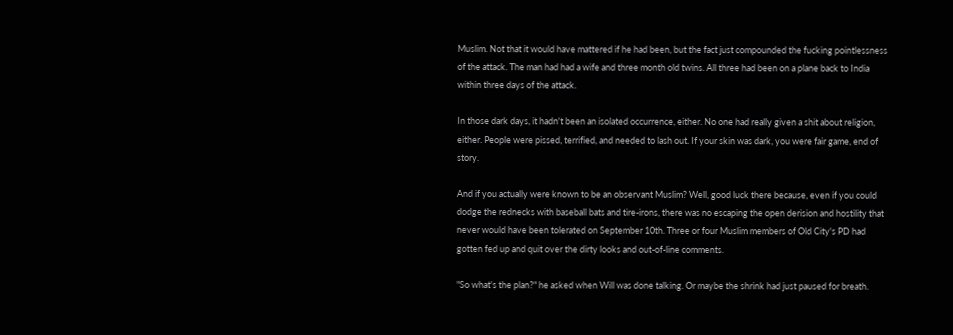Muslim. Not that it would have mattered if he had been, but the fact just compounded the fucking pointlessness of the attack. The man had had a wife and three month old twins. All three had been on a plane back to India within three days of the attack.

In those dark days, it hadn't been an isolated occurrence, either. No one had really given a shit about religion, either. People were pissed, terrified, and needed to lash out. If your skin was dark, you were fair game, end of story.

And if you actually were known to be an observant Muslim? Well, good luck there because, even if you could dodge the rednecks with baseball bats and tire-irons, there was no escaping the open derision and hostility that never would have been tolerated on September 10th. Three or four Muslim members of Old City's PD had gotten fed up and quit over the dirty looks and out-of-line comments.

"So what's the plan?" he asked when Will was done talking. Or maybe the shrink had just paused for breath.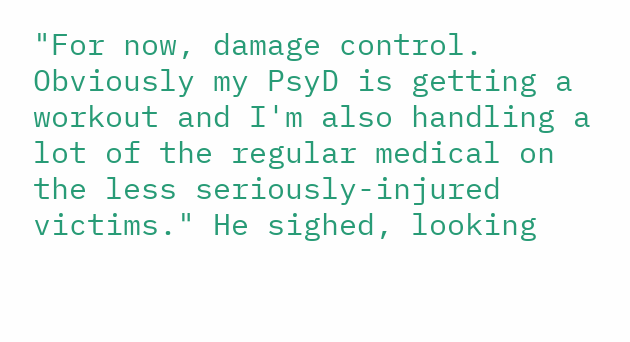"For now, damage control. Obviously my PsyD is getting a workout and I'm also handling a lot of the regular medical on the less seriously-injured victims." He sighed, looking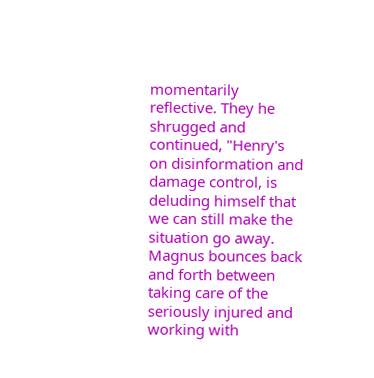momentarily reflective. They he shrugged and continued, "Henry's on disinformation and damage control, is deluding himself that we can still make the situation go away. Magnus bounces back and forth between taking care of the seriously injured and working with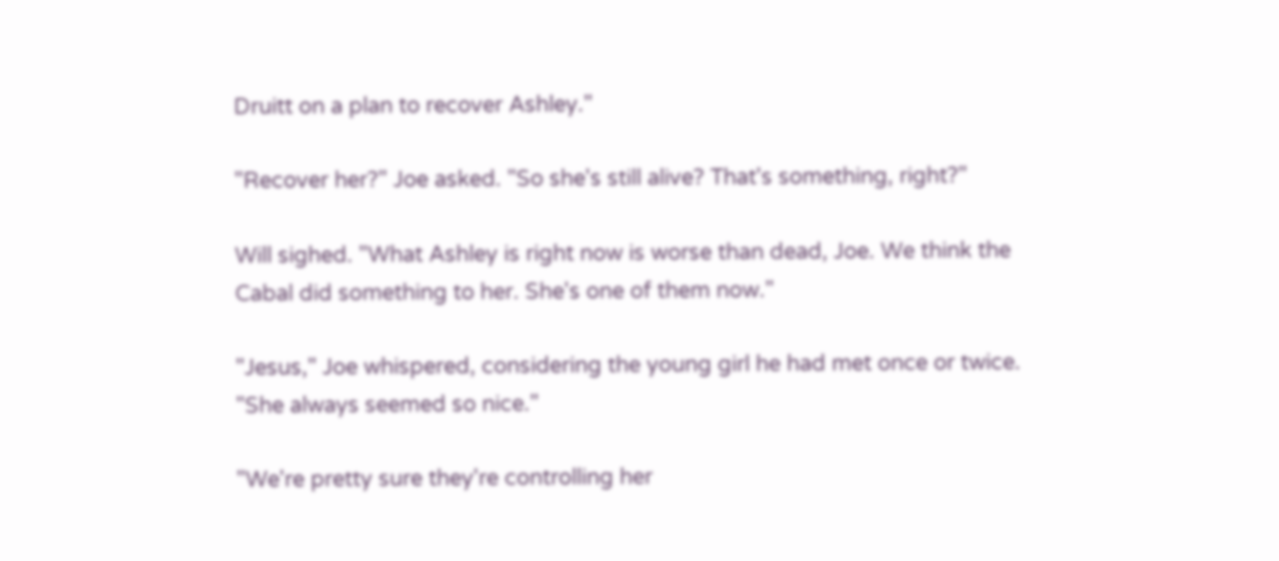Druitt on a plan to recover Ashley."

"Recover her?" Joe asked. "So she's still alive? That's something, right?"

Will sighed. "What Ashley is right now is worse than dead, Joe. We think the Cabal did something to her. She's one of them now."

"Jesus," Joe whispered, considering the young girl he had met once or twice. "She always seemed so nice."

"We're pretty sure they're controlling her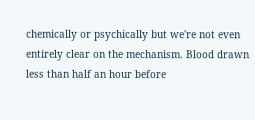chemically or psychically but we're not even entirely clear on the mechanism. Blood drawn less than half an hour before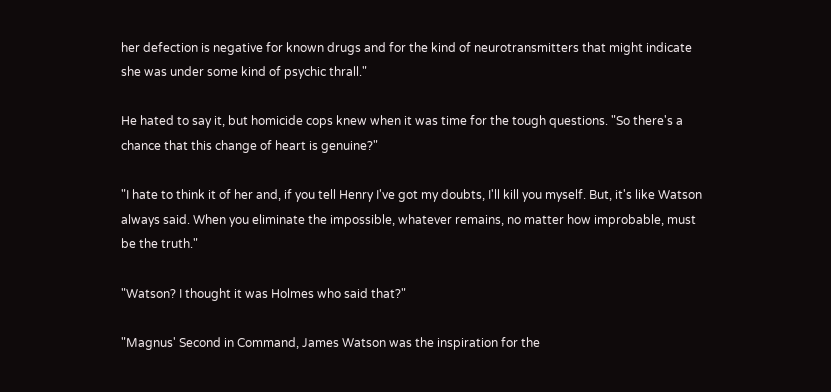her defection is negative for known drugs and for the kind of neurotransmitters that might indicate she was under some kind of psychic thrall."

He hated to say it, but homicide cops knew when it was time for the tough questions. "So there's a chance that this change of heart is genuine?"

"I hate to think it of her and, if you tell Henry I've got my doubts, I'll kill you myself. But, it's like Watson always said. When you eliminate the impossible, whatever remains, no matter how improbable, must be the truth."

"Watson? I thought it was Holmes who said that?"

"Magnus' Second in Command, James Watson was the inspiration for the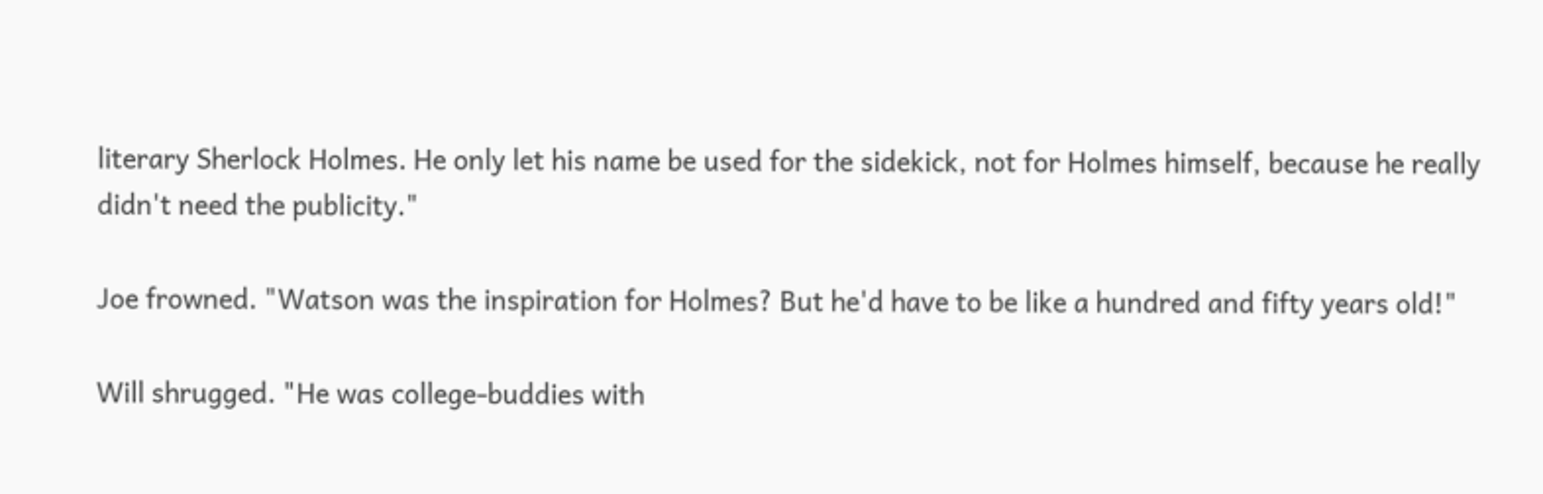literary Sherlock Holmes. He only let his name be used for the sidekick, not for Holmes himself, because he really didn't need the publicity."

Joe frowned. "Watson was the inspiration for Holmes? But he'd have to be like a hundred and fifty years old!"

Will shrugged. "He was college-buddies with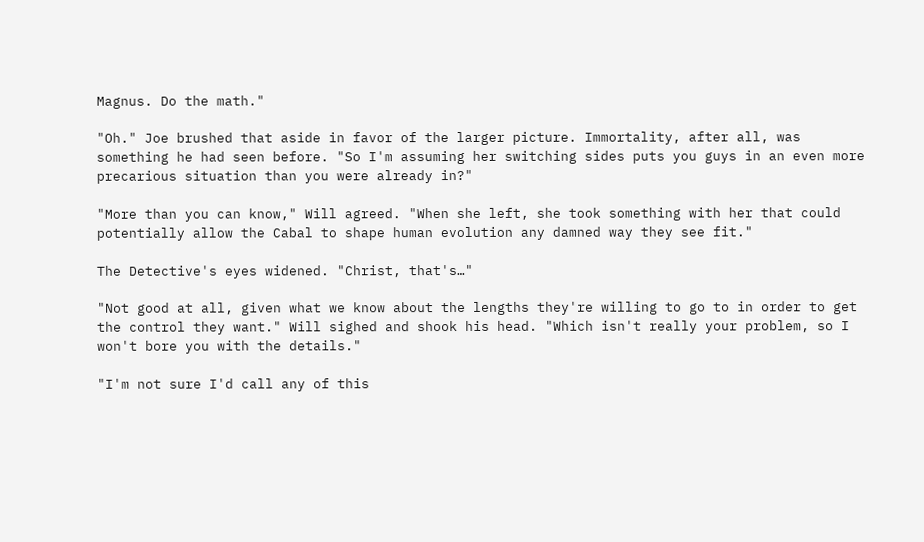Magnus. Do the math."

"Oh." Joe brushed that aside in favor of the larger picture. Immortality, after all, was something he had seen before. "So I'm assuming her switching sides puts you guys in an even more precarious situation than you were already in?"

"More than you can know," Will agreed. "When she left, she took something with her that could potentially allow the Cabal to shape human evolution any damned way they see fit."

The Detective's eyes widened. "Christ, that's…"

"Not good at all, given what we know about the lengths they're willing to go to in order to get the control they want." Will sighed and shook his head. "Which isn't really your problem, so I won't bore you with the details."

"I'm not sure I'd call any of this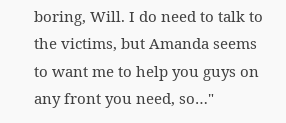boring, Will. I do need to talk to the victims, but Amanda seems to want me to help you guys on any front you need, so…"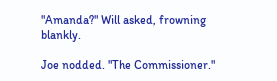"Amanda?" Will asked, frowning blankly.

Joe nodded. "The Commissioner."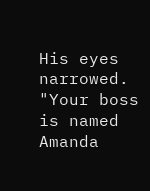His eyes narrowed. "Your boss is named Amanda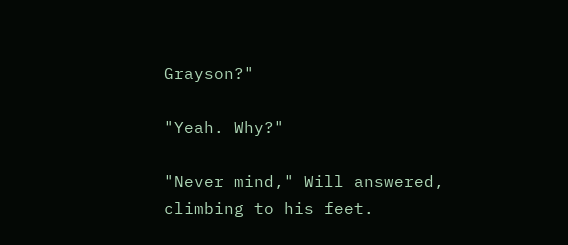Grayson?"

"Yeah. Why?"

"Never mind," Will answered, climbing to his feet.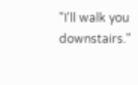"I'll walk you downstairs."